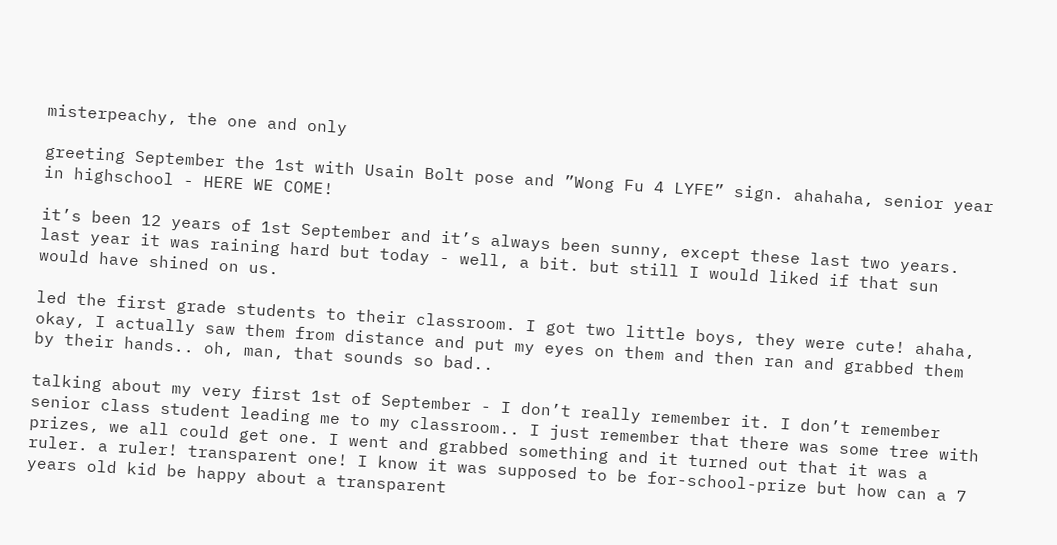misterpeachy, the one and only

greeting September the 1st with Usain Bolt pose and ”Wong Fu 4 LYFE” sign. ahahaha, senior year in highschool - HERE WE COME!

it’s been 12 years of 1st September and it’s always been sunny, except these last two years. last year it was raining hard but today - well, a bit. but still I would liked if that sun would have shined on us.

led the first grade students to their classroom. I got two little boys, they were cute! ahaha, okay, I actually saw them from distance and put my eyes on them and then ran and grabbed them by their hands.. oh, man, that sounds so bad..

talking about my very first 1st of September - I don’t really remember it. I don’t remember senior class student leading me to my classroom.. I just remember that there was some tree with prizes, we all could get one. I went and grabbed something and it turned out that it was a ruler. a ruler! transparent one! I know it was supposed to be for-school-prize but how can a 7 years old kid be happy about a transparent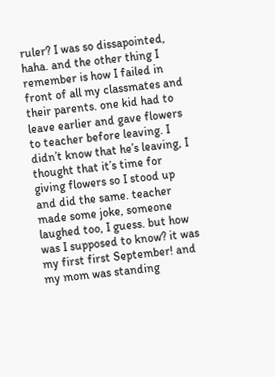ruler? I was so dissapointed, haha. and the other thing I remember is how I failed in front of all my classmates and their parents. one kid had to leave earlier and gave flowers to teacher before leaving. I didn’t know that he’s leaving, I thought that it’s time for giving flowers so I stood up and did the same. teacher made some joke, someone laughed too, I guess. but how was I supposed to know? it was my first first September! and my mom was standing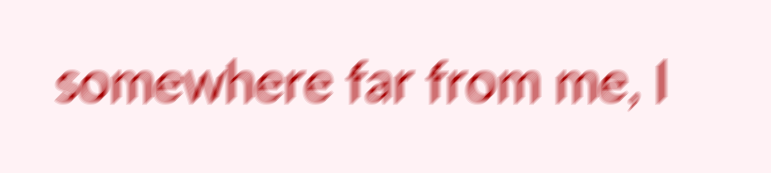somewhere far from me, I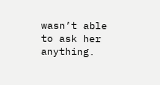wasn’t able to ask her anything.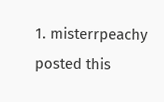1. misterrpeachy posted this